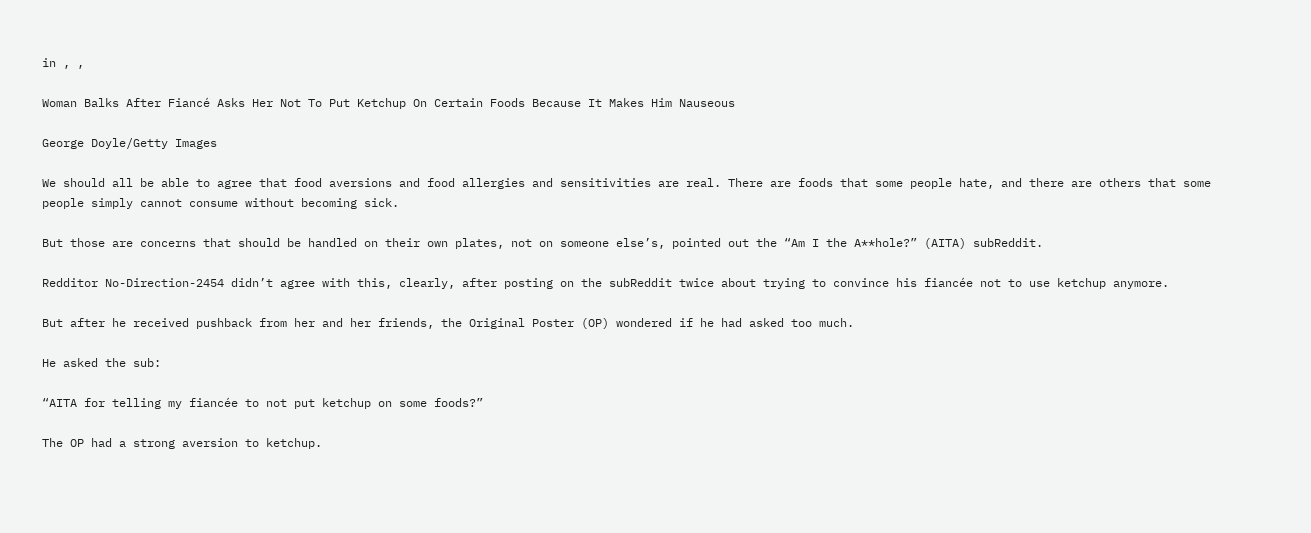in , ,

Woman Balks After Fiancé Asks Her Not To Put Ketchup On Certain Foods Because It Makes Him Nauseous

George Doyle/Getty Images

We should all be able to agree that food aversions and food allergies and sensitivities are real. There are foods that some people hate, and there are others that some people simply cannot consume without becoming sick.

But those are concerns that should be handled on their own plates, not on someone else’s, pointed out the “Am I the A**hole?” (AITA) subReddit.

Redditor No-Direction-2454 didn’t agree with this, clearly, after posting on the subReddit twice about trying to convince his fiancée not to use ketchup anymore.

But after he received pushback from her and her friends, the Original Poster (OP) wondered if he had asked too much.

He asked the sub:

“AITA for telling my fiancée to not put ketchup on some foods?”

The OP had a strong aversion to ketchup.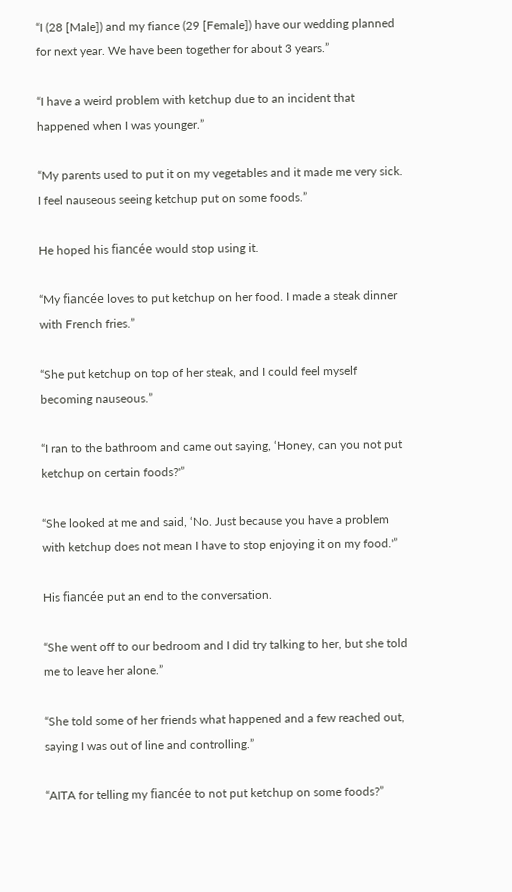“I (28 [Male]) and my fiance (29 [Female]) have our wedding planned for next year. We have been together for about 3 years.”

“I have a weird problem with ketchup due to an incident that happened when I was younger.”

“My parents used to put it on my vegetables and it made me very sick. I feel nauseous seeing ketchup put on some foods.”

He hoped his fiancée would stop using it.

“My fiancée loves to put ketchup on her food. I made a steak dinner with French fries.”

“She put ketchup on top of her steak, and I could feel myself becoming nauseous.”

“I ran to the bathroom and came out saying, ‘Honey, can you not put ketchup on certain foods?'”

“She looked at me and said, ‘No. Just because you have a problem with ketchup does not mean I have to stop enjoying it on my food.'”

His fiancée put an end to the conversation.

“She went off to our bedroom and I did try talking to her, but she told me to leave her alone.”

“She told some of her friends what happened and a few reached out, saying I was out of line and controlling.”

“AITA for telling my fiancée to not put ketchup on some foods?”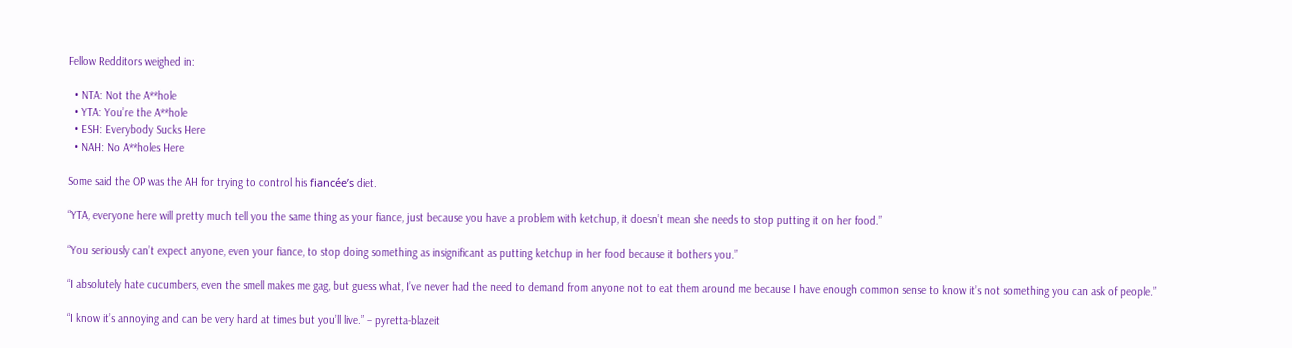Fellow Redditors weighed in:

  • NTA: Not the A**hole
  • YTA: You’re the A**hole
  • ESH: Everybody Sucks Here
  • NAH: No A**holes Here

Some said the OP was the AH for trying to control his fiancée’s diet.

“YTA, everyone here will pretty much tell you the same thing as your fiance, just because you have a problem with ketchup, it doesn’t mean she needs to stop putting it on her food.”

“You seriously can’t expect anyone, even your fiance, to stop doing something as insignificant as putting ketchup in her food because it bothers you.”

“I absolutely hate cucumbers, even the smell makes me gag, but guess what, I’ve never had the need to demand from anyone not to eat them around me because I have enough common sense to know it’s not something you can ask of people.”

“I know it’s annoying and can be very hard at times but you’ll live.” – pyretta-blazeit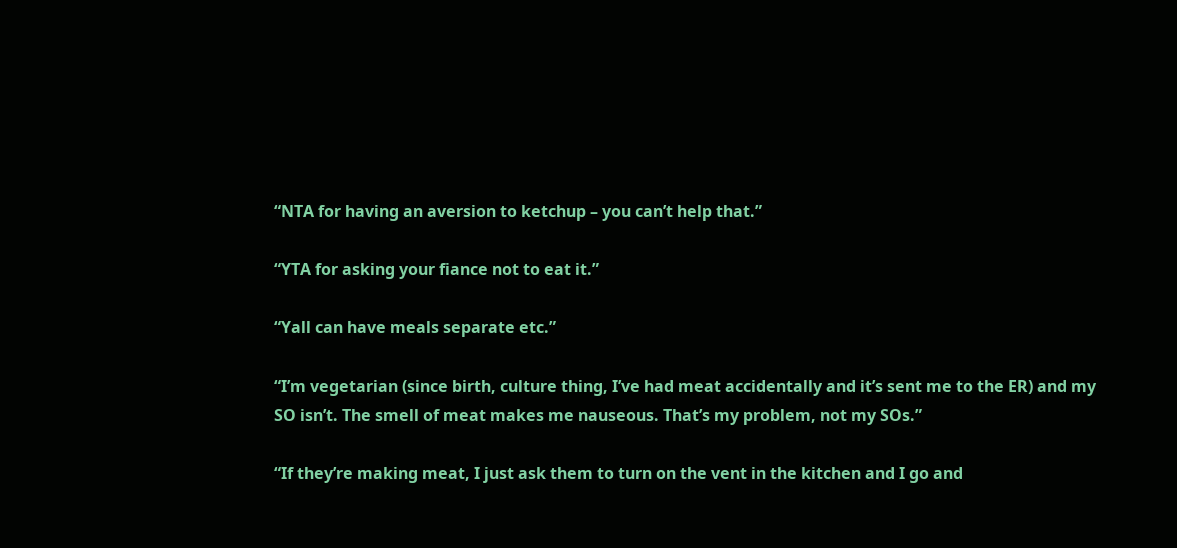“NTA for having an aversion to ketchup – you can’t help that.”

“YTA for asking your fiance not to eat it.”

“Yall can have meals separate etc.”

“I’m vegetarian (since birth, culture thing, I’ve had meat accidentally and it’s sent me to the ER) and my SO isn’t. The smell of meat makes me nauseous. That’s my problem, not my SOs.”

“If they’re making meat, I just ask them to turn on the vent in the kitchen and I go and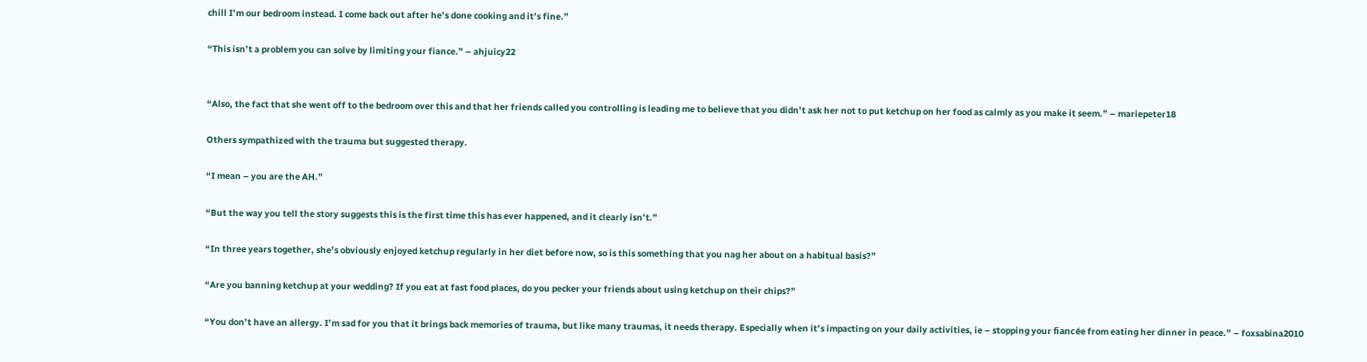chill I’m our bedroom instead. I come back out after he’s done cooking and it’s fine.”

“This isn’t a problem you can solve by limiting your fiance.” – ahjuicy22


“Also, the fact that she went off to the bedroom over this and that her friends called you controlling is leading me to believe that you didn’t ask her not to put ketchup on her food as calmly as you make it seem.” – mariepeter18

Others sympathized with the trauma but suggested therapy.

“I mean – you are the AH.”

“But the way you tell the story suggests this is the first time this has ever happened, and it clearly isn’t.”

“In three years together, she’s obviously enjoyed ketchup regularly in her diet before now, so is this something that you nag her about on a habitual basis?”

“Are you banning ketchup at your wedding? If you eat at fast food places, do you pecker your friends about using ketchup on their chips?”

“You don’t have an allergy. I’m sad for you that it brings back memories of trauma, but like many traumas, it needs therapy. Especially when it’s impacting on your daily activities, ie – stopping your fiancée from eating her dinner in peace.” – foxsabina2010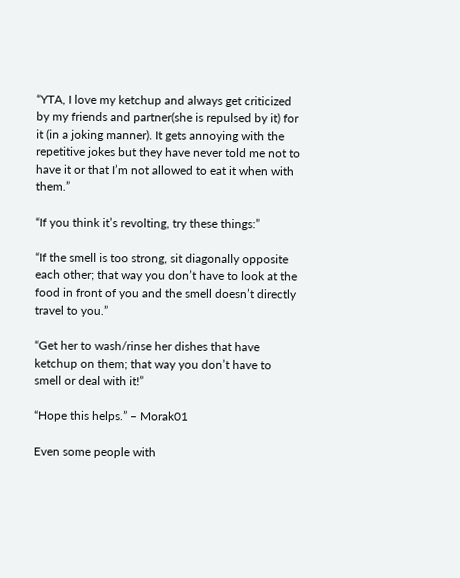“YTA, I love my ketchup and always get criticized by my friends and partner(she is repulsed by it) for it (in a joking manner). It gets annoying with the repetitive jokes but they have never told me not to have it or that I’m not allowed to eat it when with them.”

“If you think it’s revolting, try these things:”

“If the smell is too strong, sit diagonally opposite each other; that way you don’t have to look at the food in front of you and the smell doesn’t directly travel to you.”

“Get her to wash/rinse her dishes that have ketchup on them; that way you don’t have to smell or deal with it!”

“Hope this helps.” – Morak01

Even some people with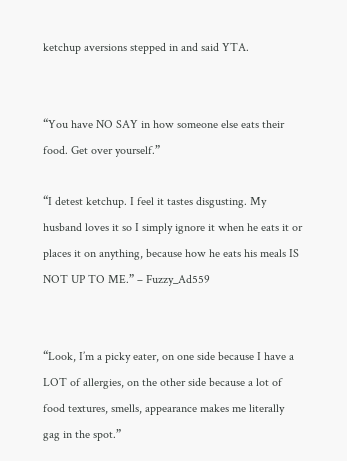ketchup aversions stepped in and said YTA.


“You have NO SAY in how someone else eats their food. Get over yourself.”

“I detest ketchup. I feel it tastes disgusting. My husband loves it so I simply ignore it when he eats it or places it on anything, because how he eats his meals IS NOT UP TO ME.” – Fuzzy_Ad559


“Look, I’m a picky eater, on one side because I have a LOT of allergies, on the other side because a lot of food textures, smells, appearance makes me literally gag in the spot.”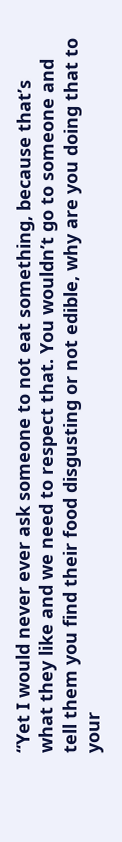“Yet I would never ever ask someone to not eat something, because that’s what they like and we need to respect that. You wouldn’t go to someone and tell them you find their food disgusting or not edible, why are you doing that to your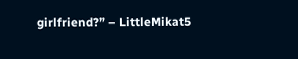girlfriend?” – LittleMikat5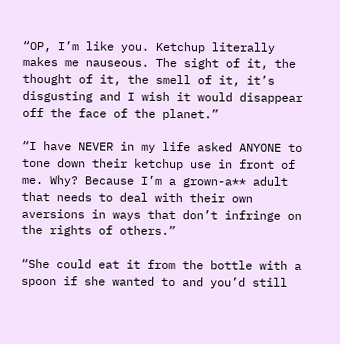“OP, I’m like you. Ketchup literally makes me nauseous. The sight of it, the thought of it, the smell of it, it’s disgusting and I wish it would disappear off the face of the planet.”

“I have NEVER in my life asked ANYONE to tone down their ketchup use in front of me. Why? Because I’m a grown-a** adult that needs to deal with their own aversions in ways that don’t infringe on the rights of others.”

“She could eat it from the bottle with a spoon if she wanted to and you’d still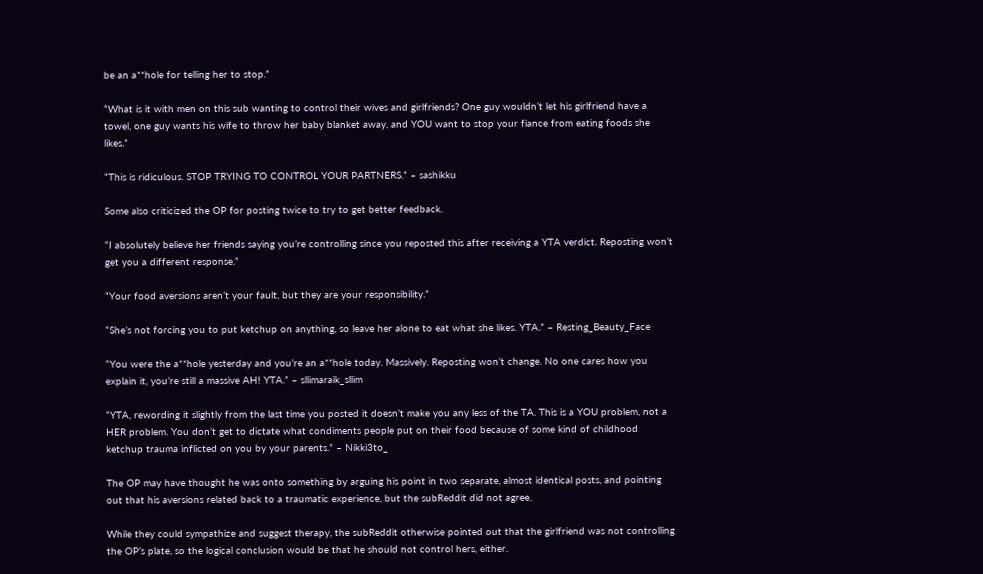be an a**hole for telling her to stop.”

“What is it with men on this sub wanting to control their wives and girlfriends? One guy wouldn’t let his girlfriend have a towel, one guy wants his wife to throw her baby blanket away, and YOU want to stop your fiance from eating foods she likes.”

“This is ridiculous. STOP TRYING TO CONTROL YOUR PARTNERS.” – sashikku

Some also criticized the OP for posting twice to try to get better feedback.

“I absolutely believe her friends saying you’re controlling since you reposted this after receiving a YTA verdict. Reposting won’t get you a different response.”

“Your food aversions aren’t your fault, but they are your responsibility.”

“She’s not forcing you to put ketchup on anything, so leave her alone to eat what she likes. YTA.” – Resting_Beauty_Face

“You were the a**hole yesterday and you’re an a**hole today. Massively. Reposting won’t change. No one cares how you explain it, you’re still a massive AH! YTA.” – sllimaraik_sllim

“YTA, rewording it slightly from the last time you posted it doesn’t make you any less of the TA. This is a YOU problem, not a HER problem. You don’t get to dictate what condiments people put on their food because of some kind of childhood ketchup trauma inflicted on you by your parents.” – Nikki3to_

The OP may have thought he was onto something by arguing his point in two separate, almost identical posts, and pointing out that his aversions related back to a traumatic experience, but the subReddit did not agree.

While they could sympathize and suggest therapy, the subReddit otherwise pointed out that the girlfriend was not controlling the OP’s plate, so the logical conclusion would be that he should not control hers, either.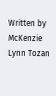Written by McKenzie Lynn Tozan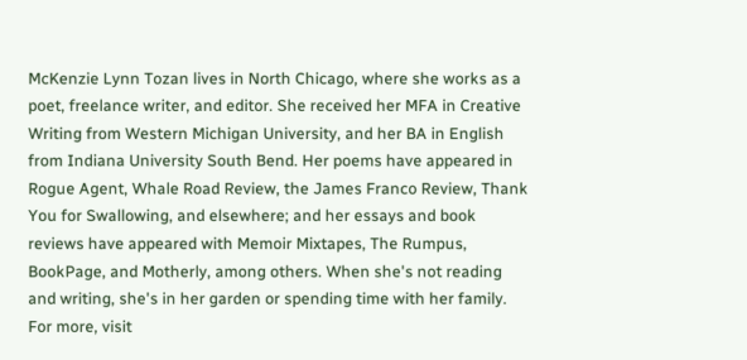McKenzie Lynn Tozan lives in North Chicago, where she works as a poet, freelance writer, and editor. She received her MFA in Creative Writing from Western Michigan University, and her BA in English from Indiana University South Bend. Her poems have appeared in Rogue Agent, Whale Road Review, the James Franco Review, Thank You for Swallowing, and elsewhere; and her essays and book reviews have appeared with Memoir Mixtapes, The Rumpus, BookPage, and Motherly, among others. When she's not reading and writing, she's in her garden or spending time with her family. For more, visit